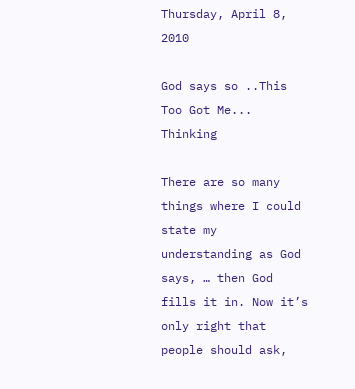Thursday, April 8, 2010

God says so ..This Too Got Me... Thinking

There are so many things where I could state my understanding as God says, … then God fills it in. Now it’s only right that people should ask,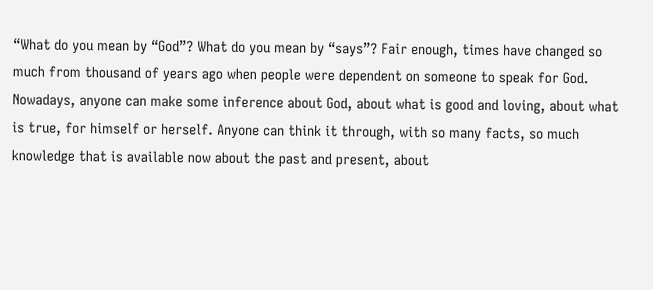“What do you mean by “God”? What do you mean by “says”? Fair enough, times have changed so much from thousand of years ago when people were dependent on someone to speak for God. Nowadays, anyone can make some inference about God, about what is good and loving, about what is true, for himself or herself. Anyone can think it through, with so many facts, so much knowledge that is available now about the past and present, about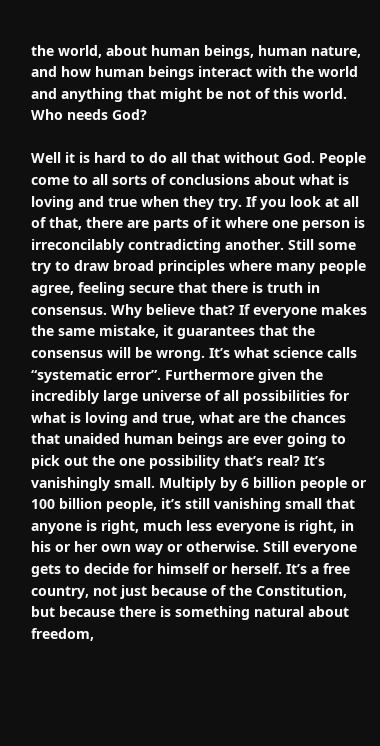the world, about human beings, human nature, and how human beings interact with the world and anything that might be not of this world. Who needs God?

Well it is hard to do all that without God. People come to all sorts of conclusions about what is loving and true when they try. If you look at all of that, there are parts of it where one person is irreconcilably contradicting another. Still some try to draw broad principles where many people agree, feeling secure that there is truth in consensus. Why believe that? If everyone makes the same mistake, it guarantees that the consensus will be wrong. It’s what science calls “systematic error”. Furthermore given the incredibly large universe of all possibilities for what is loving and true, what are the chances that unaided human beings are ever going to pick out the one possibility that’s real? It’s vanishingly small. Multiply by 6 billion people or 100 billion people, it’s still vanishing small that anyone is right, much less everyone is right, in his or her own way or otherwise. Still everyone gets to decide for himself or herself. It’s a free country, not just because of the Constitution, but because there is something natural about freedom,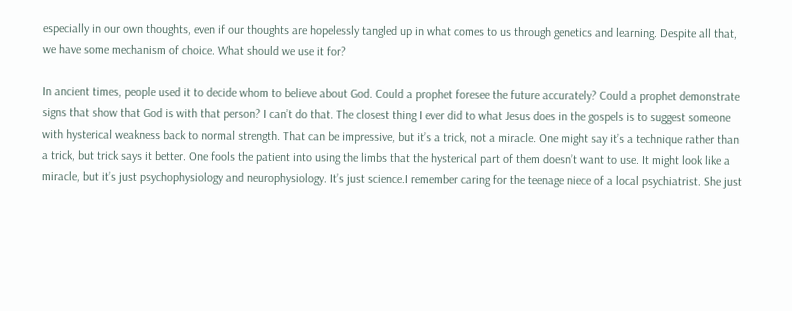especially in our own thoughts, even if our thoughts are hopelessly tangled up in what comes to us through genetics and learning. Despite all that, we have some mechanism of choice. What should we use it for?

In ancient times, people used it to decide whom to believe about God. Could a prophet foresee the future accurately? Could a prophet demonstrate signs that show that God is with that person? I can’t do that. The closest thing I ever did to what Jesus does in the gospels is to suggest someone with hysterical weakness back to normal strength. That can be impressive, but it’s a trick, not a miracle. One might say it’s a technique rather than a trick, but trick says it better. One fools the patient into using the limbs that the hysterical part of them doesn’t want to use. It might look like a miracle, but it’s just psychophysiology and neurophysiology. It’s just science.I remember caring for the teenage niece of a local psychiatrist. She just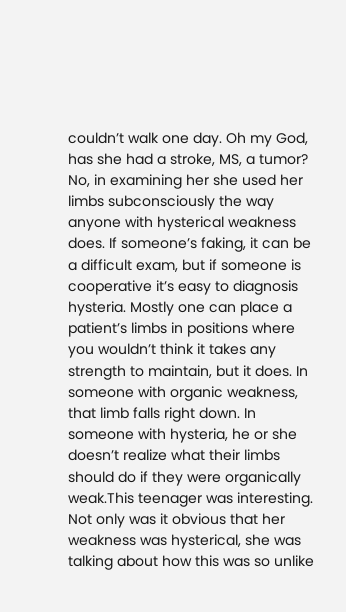couldn’t walk one day. Oh my God, has she had a stroke, MS, a tumor? No, in examining her she used her limbs subconsciously the way anyone with hysterical weakness does. If someone’s faking, it can be a difficult exam, but if someone is cooperative it’s easy to diagnosis hysteria. Mostly one can place a patient’s limbs in positions where you wouldn’t think it takes any strength to maintain, but it does. In someone with organic weakness, that limb falls right down. In someone with hysteria, he or she doesn’t realize what their limbs should do if they were organically weak.This teenager was interesting. Not only was it obvious that her weakness was hysterical, she was talking about how this was so unlike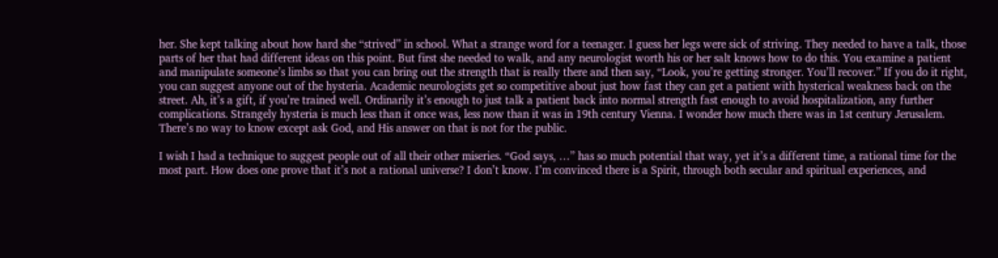her. She kept talking about how hard she “strived” in school. What a strange word for a teenager. I guess her legs were sick of striving. They needed to have a talk, those parts of her that had different ideas on this point. But first she needed to walk, and any neurologist worth his or her salt knows how to do this. You examine a patient and manipulate someone’s limbs so that you can bring out the strength that is really there and then say, “Look, you’re getting stronger. You’ll recover.” If you do it right, you can suggest anyone out of the hysteria. Academic neurologists get so competitive about just how fast they can get a patient with hysterical weakness back on the street. Ah, it’s a gift, if you’re trained well. Ordinarily it’s enough to just talk a patient back into normal strength fast enough to avoid hospitalization, any further complications. Strangely hysteria is much less than it once was, less now than it was in 19th century Vienna. I wonder how much there was in 1st century Jerusalem. There’s no way to know except ask God, and His answer on that is not for the public.

I wish I had a technique to suggest people out of all their other miseries. “God says, …” has so much potential that way, yet it’s a different time, a rational time for the most part. How does one prove that it’s not a rational universe? I don’t know. I’m convinced there is a Spirit, through both secular and spiritual experiences, and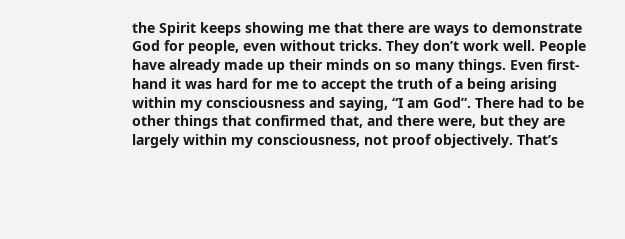the Spirit keeps showing me that there are ways to demonstrate God for people, even without tricks. They don’t work well. People have already made up their minds on so many things. Even first-hand it was hard for me to accept the truth of a being arising within my consciousness and saying, “I am God”. There had to be other things that confirmed that, and there were, but they are largely within my consciousness, not proof objectively. That’s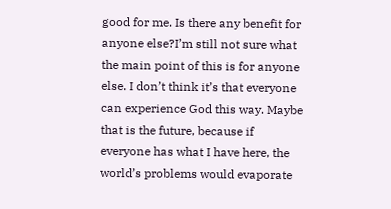good for me. Is there any benefit for anyone else?I’m still not sure what the main point of this is for anyone else. I don’t think it’s that everyone can experience God this way. Maybe that is the future, because if everyone has what I have here, the world’s problems would evaporate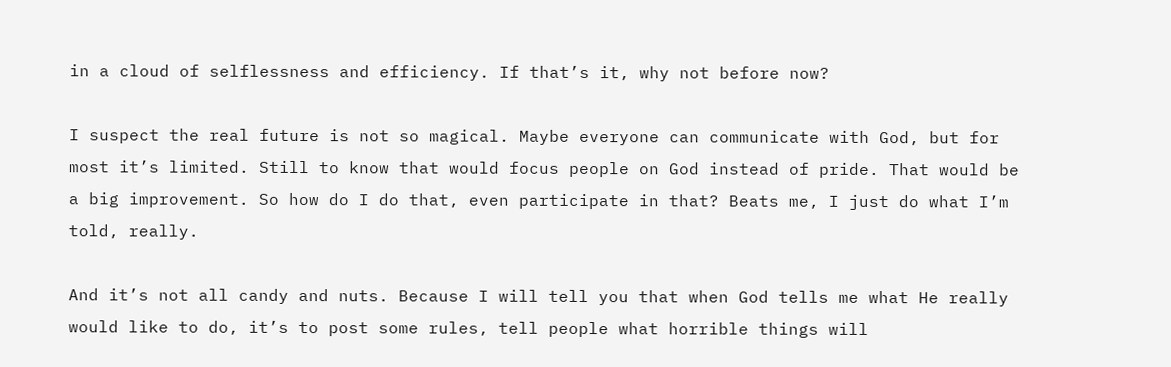in a cloud of selflessness and efficiency. If that’s it, why not before now?

I suspect the real future is not so magical. Maybe everyone can communicate with God, but for most it’s limited. Still to know that would focus people on God instead of pride. That would be a big improvement. So how do I do that, even participate in that? Beats me, I just do what I’m told, really.

And it’s not all candy and nuts. Because I will tell you that when God tells me what He really would like to do, it’s to post some rules, tell people what horrible things will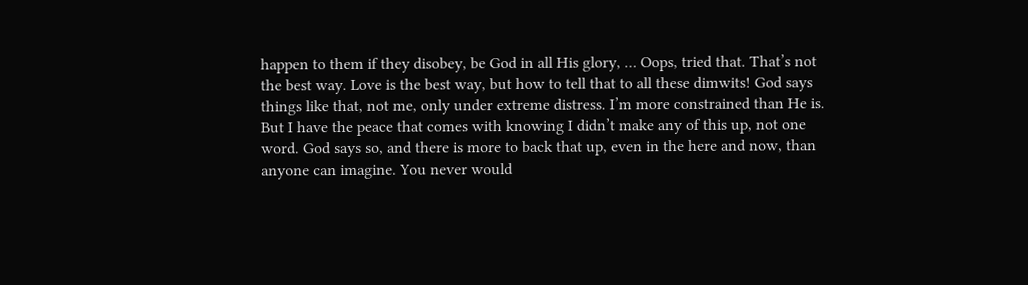happen to them if they disobey, be God in all His glory, … Oops, tried that. That’s not the best way. Love is the best way, but how to tell that to all these dimwits! God says things like that, not me, only under extreme distress. I’m more constrained than He is. But I have the peace that comes with knowing I didn’t make any of this up, not one word. God says so, and there is more to back that up, even in the here and now, than anyone can imagine. You never would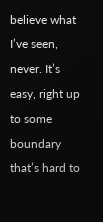believe what I’ve seen, never. It’s easy, right up to some boundary that’s hard to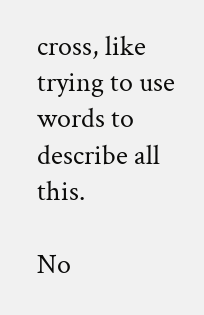cross, like trying to use words to describe all this.

No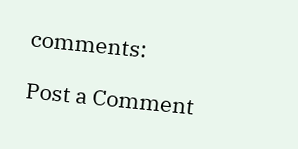comments:

Post a Comment